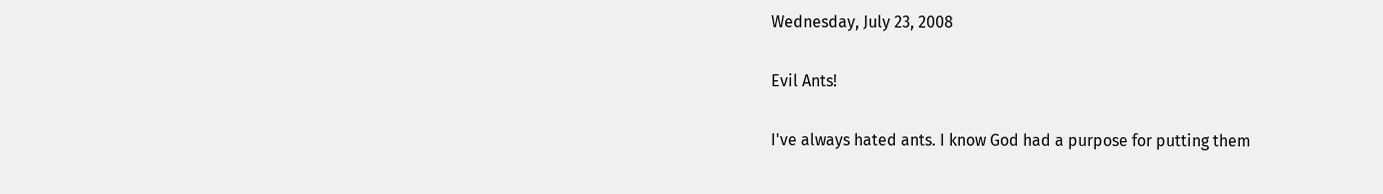Wednesday, July 23, 2008

Evil Ants!

I've always hated ants. I know God had a purpose for putting them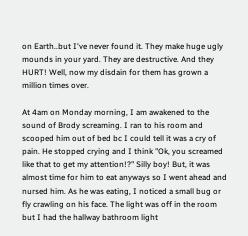on Earth..but I've never found it. They make huge ugly mounds in your yard. They are destructive. And they HURT! Well, now my disdain for them has grown a million times over.

At 4am on Monday morning, I am awakened to the sound of Brody screaming. I ran to his room and scooped him out of bed bc I could tell it was a cry of pain. He stopped crying and I think "Ok, you screamed like that to get my attention!?" Silly boy! But, it was almost time for him to eat anyways so I went ahead and nursed him. As he was eating, I noticed a small bug or fly crawling on his face. The light was off in the room but I had the hallway bathroom light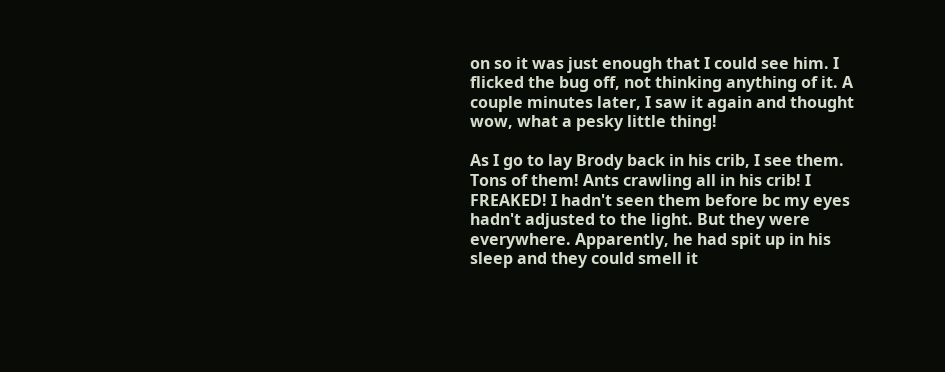on so it was just enough that I could see him. I flicked the bug off, not thinking anything of it. A couple minutes later, I saw it again and thought wow, what a pesky little thing!

As I go to lay Brody back in his crib, I see them. Tons of them! Ants crawling all in his crib! I FREAKED! I hadn't seen them before bc my eyes hadn't adjusted to the light. But they were everywhere. Apparently, he had spit up in his sleep and they could smell it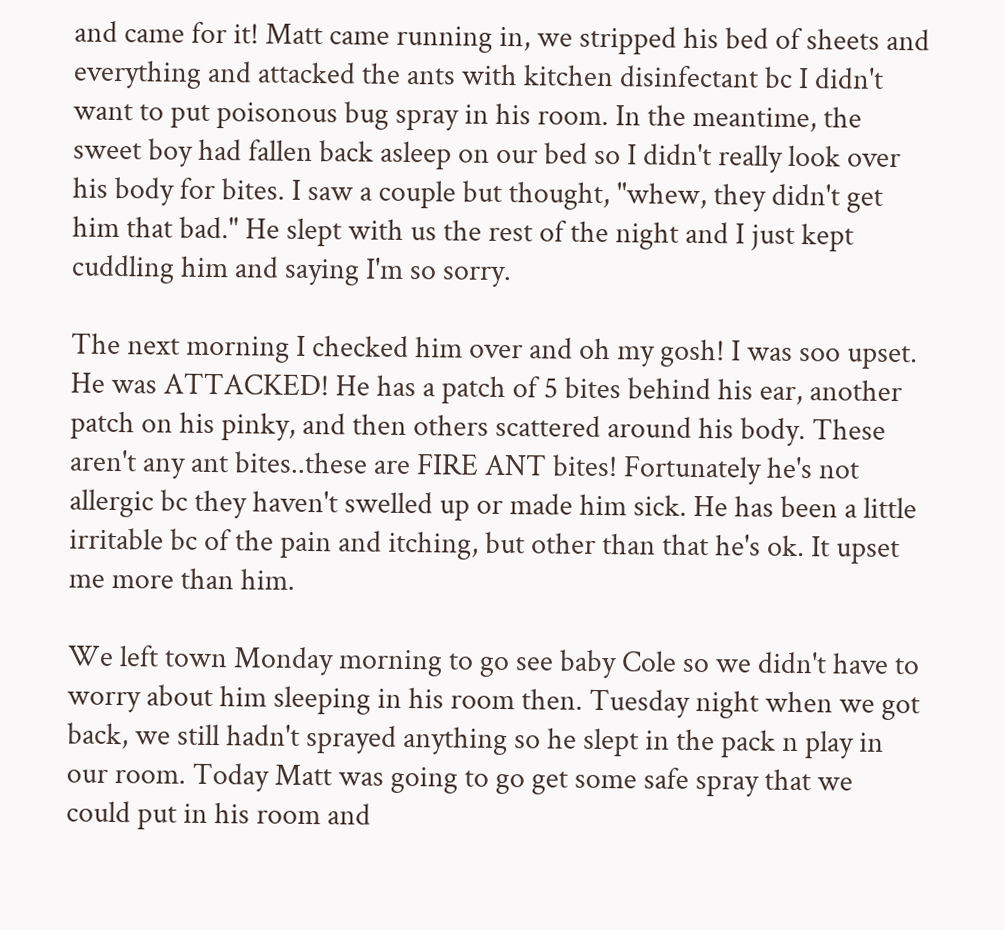and came for it! Matt came running in, we stripped his bed of sheets and everything and attacked the ants with kitchen disinfectant bc I didn't want to put poisonous bug spray in his room. In the meantime, the sweet boy had fallen back asleep on our bed so I didn't really look over his body for bites. I saw a couple but thought, "whew, they didn't get him that bad." He slept with us the rest of the night and I just kept cuddling him and saying I'm so sorry.

The next morning I checked him over and oh my gosh! I was soo upset. He was ATTACKED! He has a patch of 5 bites behind his ear, another patch on his pinky, and then others scattered around his body. These aren't any ant bites..these are FIRE ANT bites! Fortunately he's not allergic bc they haven't swelled up or made him sick. He has been a little irritable bc of the pain and itching, but other than that he's ok. It upset me more than him.

We left town Monday morning to go see baby Cole so we didn't have to worry about him sleeping in his room then. Tuesday night when we got back, we still hadn't sprayed anything so he slept in the pack n play in our room. Today Matt was going to go get some safe spray that we could put in his room and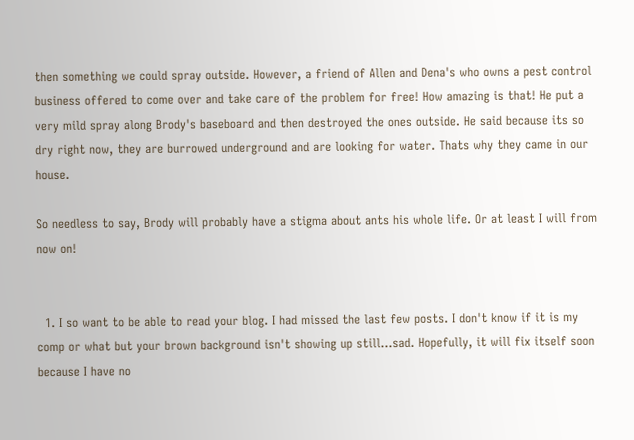then something we could spray outside. However, a friend of Allen and Dena's who owns a pest control business offered to come over and take care of the problem for free! How amazing is that! He put a very mild spray along Brody's baseboard and then destroyed the ones outside. He said because its so dry right now, they are burrowed underground and are looking for water. Thats why they came in our house.

So needless to say, Brody will probably have a stigma about ants his whole life. Or at least I will from now on!


  1. I so want to be able to read your blog. I had missed the last few posts. I don't know if it is my comp or what but your brown background isn't showing up still...sad. Hopefully, it will fix itself soon because I have no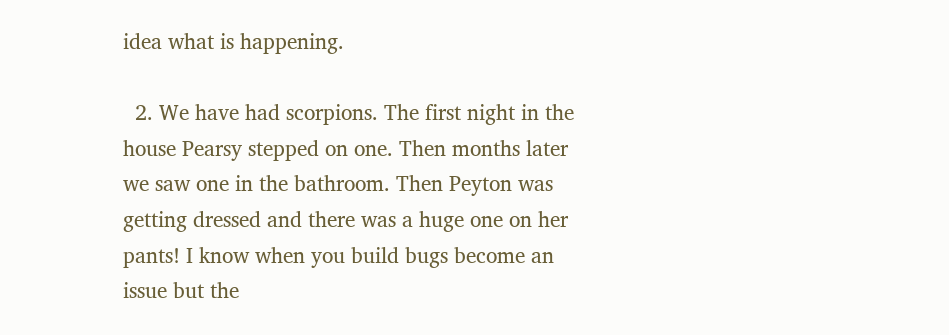idea what is happening.

  2. We have had scorpions. The first night in the house Pearsy stepped on one. Then months later we saw one in the bathroom. Then Peyton was getting dressed and there was a huge one on her pants! I know when you build bugs become an issue but the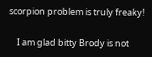scorpion problem is truly freaky!

    I am glad bitty Brody is not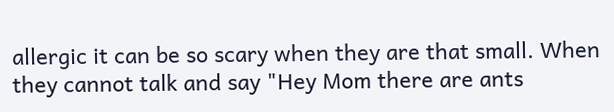allergic it can be so scary when they are that small. When they cannot talk and say "Hey Mom there are ants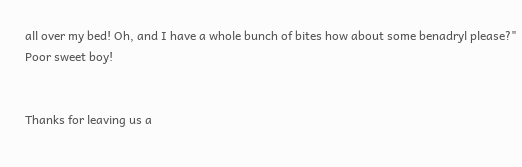all over my bed! Oh, and I have a whole bunch of bites how about some benadryl please?" Poor sweet boy!


Thanks for leaving us a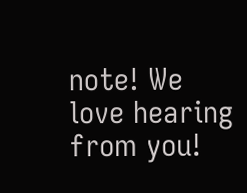note! We love hearing from you!